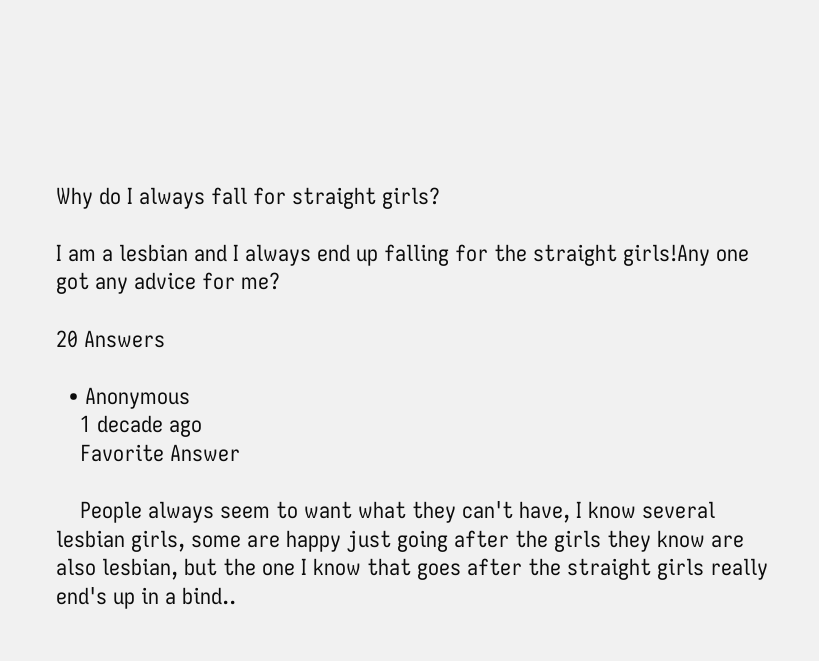Why do I always fall for straight girls?

I am a lesbian and I always end up falling for the straight girls!Any one got any advice for me?

20 Answers

  • Anonymous
    1 decade ago
    Favorite Answer

    People always seem to want what they can't have, I know several lesbian girls, some are happy just going after the girls they know are also lesbian, but the one I know that goes after the straight girls really end's up in a bind..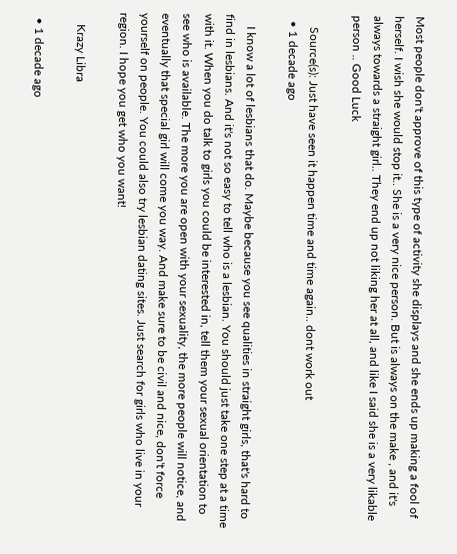Most people don't approve of this type of activity she displays and she ends up making a fool of herself. I wish she would stop it.. She is a very nice person. But is always on the make , and it's always towards a straight girl.. They end up not liking her at all, and like I said she is a very likable person .. Good Luck

    Source(s): Just have seen it happen time and time again.. dont work out
  • 1 decade ago

    I know a lot of lesbians that do. Maybe because you see qualities in straight girls, that's hard to find in lesbians. And it's not so easy to tell who is a lesbian. You should just take one step at a time with it. When you do talk to girls you could be interested in, tell them your sexual orientation to see who is available. The more you are open with your sexuality, the more people will notice, and eventually that special girl will come you way. And make sure to be civil and nice, don't force yourself on people. You could also try lesbian dating sites. Just search for girls who live in your region. I hope you get who you want!

    Krazy Libra

  • 1 decade ago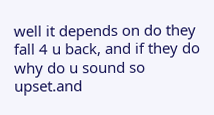well it depends on do they fall 4 u back, and if they do why do u sound so upset.and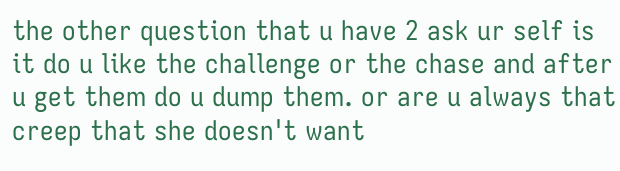the other question that u have 2 ask ur self is it do u like the challenge or the chase and after u get them do u dump them. or are u always that creep that she doesn't want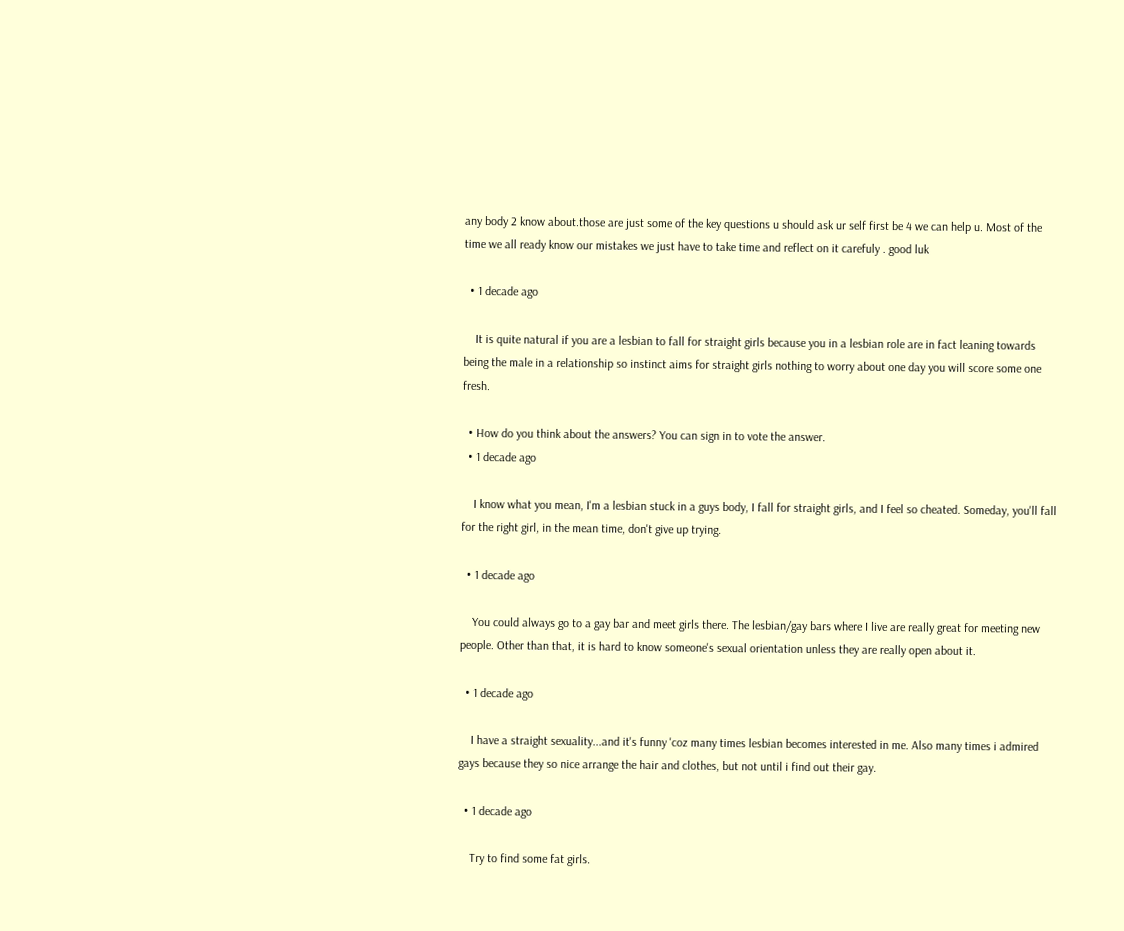any body 2 know about.those are just some of the key questions u should ask ur self first be 4 we can help u. Most of the time we all ready know our mistakes we just have to take time and reflect on it carefuly . good luk

  • 1 decade ago

    It is quite natural if you are a lesbian to fall for straight girls because you in a lesbian role are in fact leaning towards being the male in a relationship so instinct aims for straight girls nothing to worry about one day you will score some one fresh.

  • How do you think about the answers? You can sign in to vote the answer.
  • 1 decade ago

    I know what you mean, I'm a lesbian stuck in a guys body, I fall for straight girls, and I feel so cheated. Someday, you'll fall for the right girl, in the mean time, don't give up trying.

  • 1 decade ago

    You could always go to a gay bar and meet girls there. The lesbian/gay bars where I live are really great for meeting new people. Other than that, it is hard to know someone's sexual orientation unless they are really open about it.

  • 1 decade ago

    I have a straight sexuality...and it's funny 'coz many times lesbian becomes interested in me. Also many times i admired gays because they so nice arrange the hair and clothes, but not until i find out their gay.

  • 1 decade ago

    Try to find some fat girls.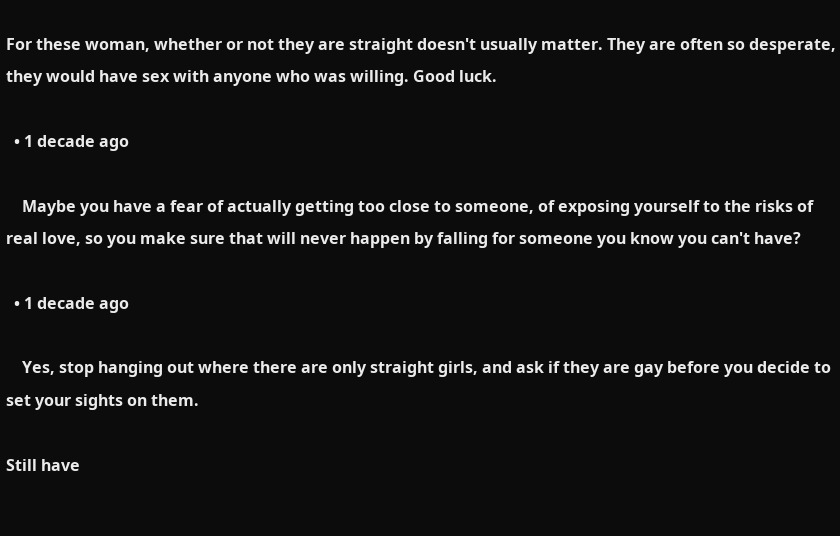For these woman, whether or not they are straight doesn't usually matter. They are often so desperate, they would have sex with anyone who was willing. Good luck.

  • 1 decade ago

    Maybe you have a fear of actually getting too close to someone, of exposing yourself to the risks of real love, so you make sure that will never happen by falling for someone you know you can't have?

  • 1 decade ago

    Yes, stop hanging out where there are only straight girls, and ask if they are gay before you decide to set your sights on them.

Still have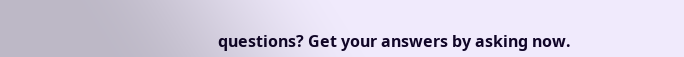questions? Get your answers by asking now.